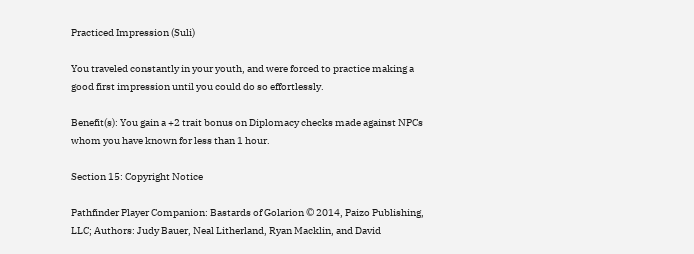Practiced Impression (Suli)

You traveled constantly in your youth, and were forced to practice making a good first impression until you could do so effortlessly.

Benefit(s): You gain a +2 trait bonus on Diplomacy checks made against NPCs whom you have known for less than 1 hour.

Section 15: Copyright Notice

Pathfinder Player Companion: Bastards of Golarion © 2014, Paizo Publishing, LLC; Authors: Judy Bauer, Neal Litherland, Ryan Macklin, and David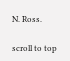N. Ross.

scroll to top